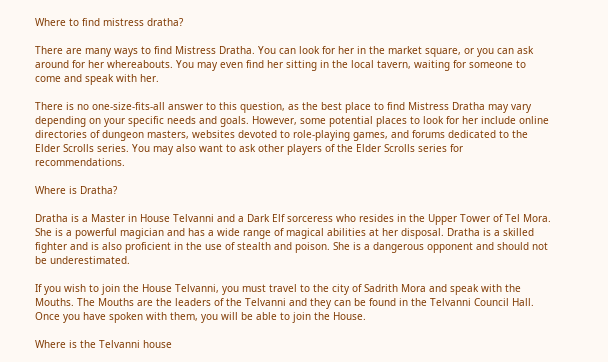Where to find mistress dratha?

There are many ways to find Mistress Dratha. You can look for her in the market square, or you can ask around for her whereabouts. You may even find her sitting in the local tavern, waiting for someone to come and speak with her.

There is no one-size-fits-all answer to this question, as the best place to find Mistress Dratha may vary depending on your specific needs and goals. However, some potential places to look for her include online directories of dungeon masters, websites devoted to role-playing games, and forums dedicated to the Elder Scrolls series. You may also want to ask other players of the Elder Scrolls series for recommendations.

Where is Dratha?

Dratha is a Master in House Telvanni and a Dark Elf sorceress who resides in the Upper Tower of Tel Mora. She is a powerful magician and has a wide range of magical abilities at her disposal. Dratha is a skilled fighter and is also proficient in the use of stealth and poison. She is a dangerous opponent and should not be underestimated.

If you wish to join the House Telvanni, you must travel to the city of Sadrith Mora and speak with the Mouths. The Mouths are the leaders of the Telvanni and they can be found in the Telvanni Council Hall. Once you have spoken with them, you will be able to join the House.

Where is the Telvanni house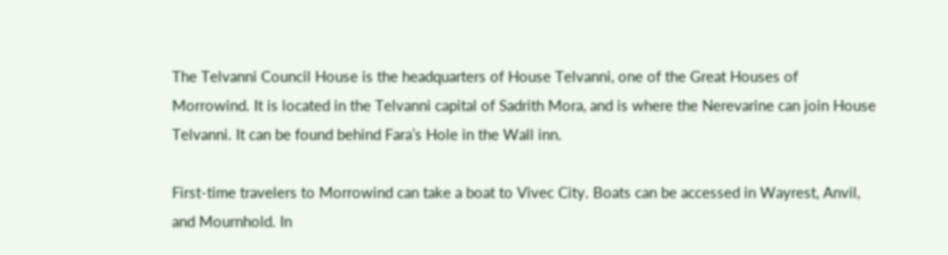The Telvanni Council House is the headquarters of House Telvanni, one of the Great Houses of Morrowind. It is located in the Telvanni capital of Sadrith Mora, and is where the Nerevarine can join House Telvanni. It can be found behind Fara’s Hole in the Wall inn.

First-time travelers to Morrowind can take a boat to Vivec City. Boats can be accessed in Wayrest, Anvil, and Mournhold. In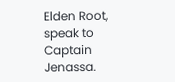Elden Root, speak to Captain Jenassa.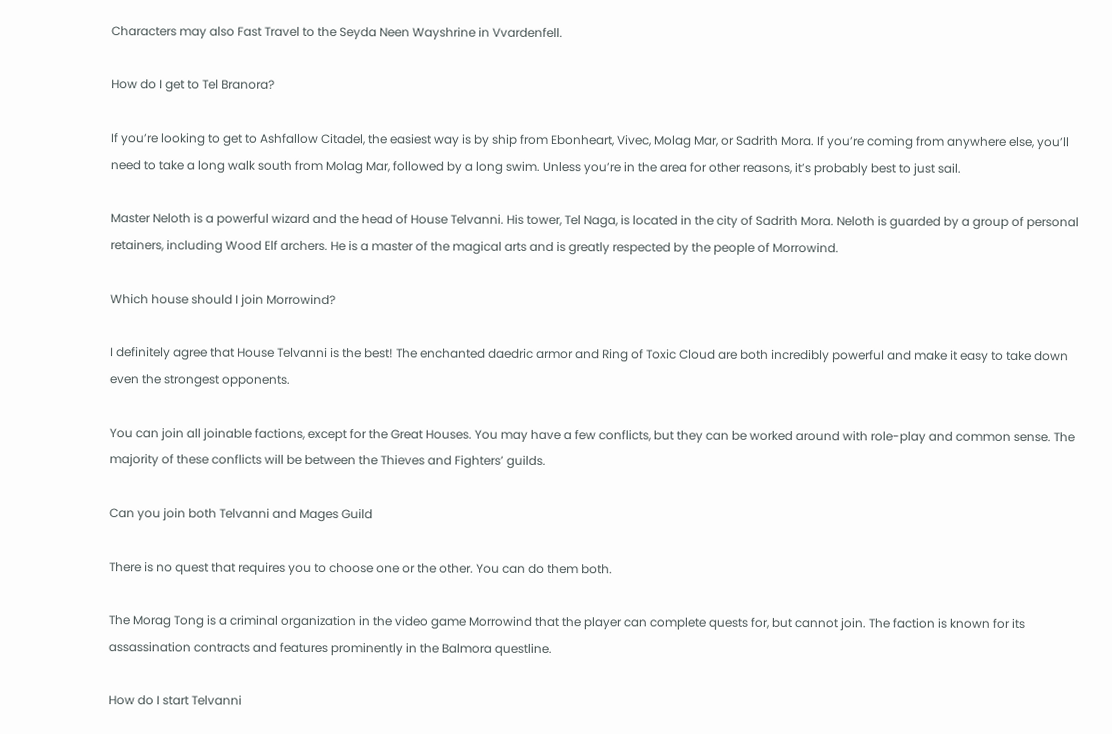Characters may also Fast Travel to the Seyda Neen Wayshrine in Vvardenfell.

How do I get to Tel Branora?

If you’re looking to get to Ashfallow Citadel, the easiest way is by ship from Ebonheart, Vivec, Molag Mar, or Sadrith Mora. If you’re coming from anywhere else, you’ll need to take a long walk south from Molag Mar, followed by a long swim. Unless you’re in the area for other reasons, it’s probably best to just sail.

Master Neloth is a powerful wizard and the head of House Telvanni. His tower, Tel Naga, is located in the city of Sadrith Mora. Neloth is guarded by a group of personal retainers, including Wood Elf archers. He is a master of the magical arts and is greatly respected by the people of Morrowind.

Which house should I join Morrowind?

I definitely agree that House Telvanni is the best! The enchanted daedric armor and Ring of Toxic Cloud are both incredibly powerful and make it easy to take down even the strongest opponents.

You can join all joinable factions, except for the Great Houses. You may have a few conflicts, but they can be worked around with role-play and common sense. The majority of these conflicts will be between the Thieves and Fighters’ guilds.

Can you join both Telvanni and Mages Guild

There is no quest that requires you to choose one or the other. You can do them both.

The Morag Tong is a criminal organization in the video game Morrowind that the player can complete quests for, but cannot join. The faction is known for its assassination contracts and features prominently in the Balmora questline.

How do I start Telvanni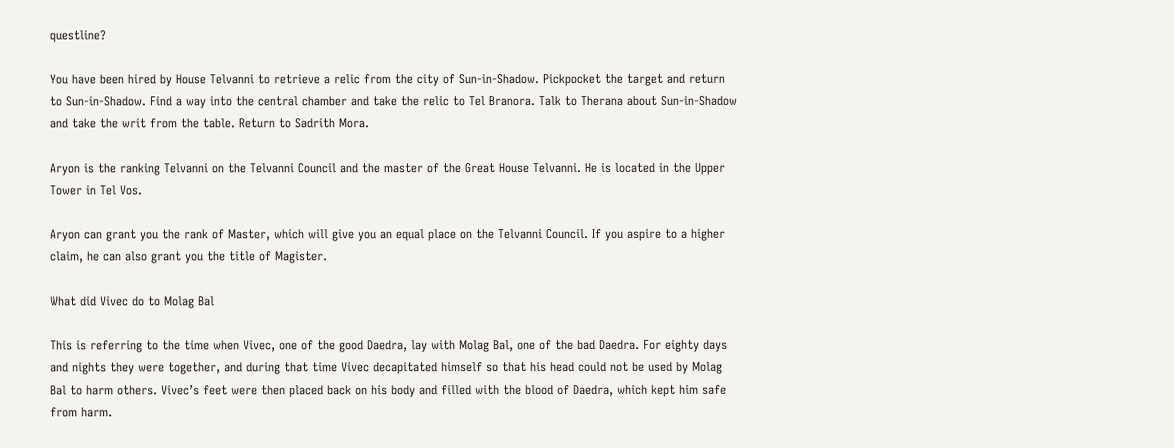questline?

You have been hired by House Telvanni to retrieve a relic from the city of Sun-in-Shadow. Pickpocket the target and return to Sun-in-Shadow. Find a way into the central chamber and take the relic to Tel Branora. Talk to Therana about Sun-in-Shadow and take the writ from the table. Return to Sadrith Mora.

Aryon is the ranking Telvanni on the Telvanni Council and the master of the Great House Telvanni. He is located in the Upper Tower in Tel Vos.

Aryon can grant you the rank of Master, which will give you an equal place on the Telvanni Council. If you aspire to a higher claim, he can also grant you the title of Magister.

What did Vivec do to Molag Bal

This is referring to the time when Vivec, one of the good Daedra, lay with Molag Bal, one of the bad Daedra. For eighty days and nights they were together, and during that time Vivec decapitated himself so that his head could not be used by Molag Bal to harm others. Vivec’s feet were then placed back on his body and filled with the blood of Daedra, which kept him safe from harm.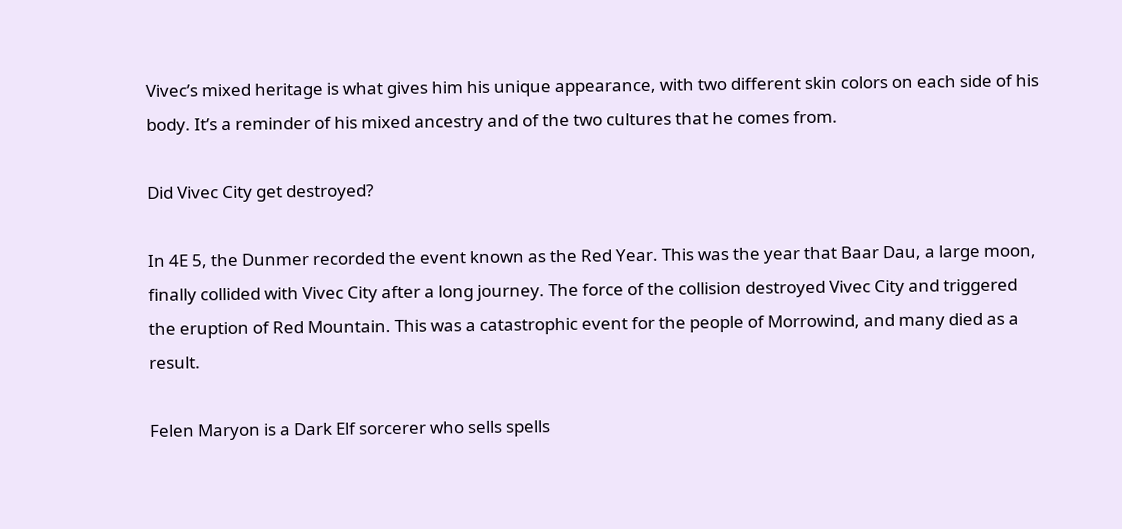Vivec’s mixed heritage is what gives him his unique appearance, with two different skin colors on each side of his body. It’s a reminder of his mixed ancestry and of the two cultures that he comes from.

Did Vivec City get destroyed?

In 4E 5, the Dunmer recorded the event known as the Red Year. This was the year that Baar Dau, a large moon, finally collided with Vivec City after a long journey. The force of the collision destroyed Vivec City and triggered the eruption of Red Mountain. This was a catastrophic event for the people of Morrowind, and many died as a result.

Felen Maryon is a Dark Elf sorcerer who sells spells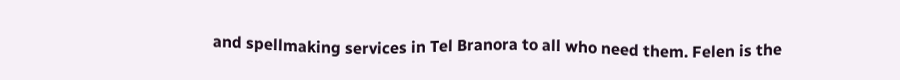and spellmaking services in Tel Branora to all who need them. Felen is the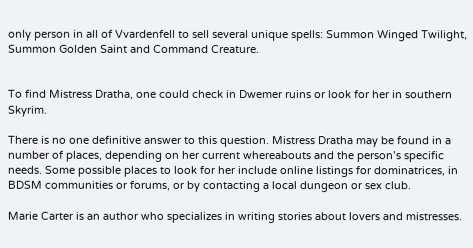only person in all of Vvardenfell to sell several unique spells: Summon Winged Twilight, Summon Golden Saint and Command Creature.


To find Mistress Dratha, one could check in Dwemer ruins or look for her in southern Skyrim.

There is no one definitive answer to this question. Mistress Dratha may be found in a number of places, depending on her current whereabouts and the person’s specific needs. Some possible places to look for her include online listings for dominatrices, in BDSM communities or forums, or by contacting a local dungeon or sex club.

Marie Carter is an author who specializes in writing stories about lovers and mistresses.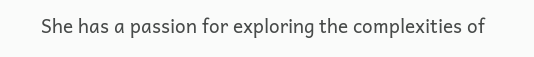She has a passion for exploring the complexities of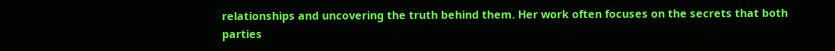relationships and uncovering the truth behind them. Her work often focuses on the secrets that both parties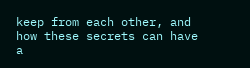keep from each other, and how these secrets can have a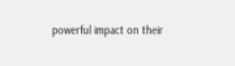powerful impact on their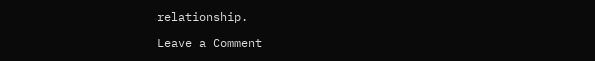relationship.

Leave a Comment